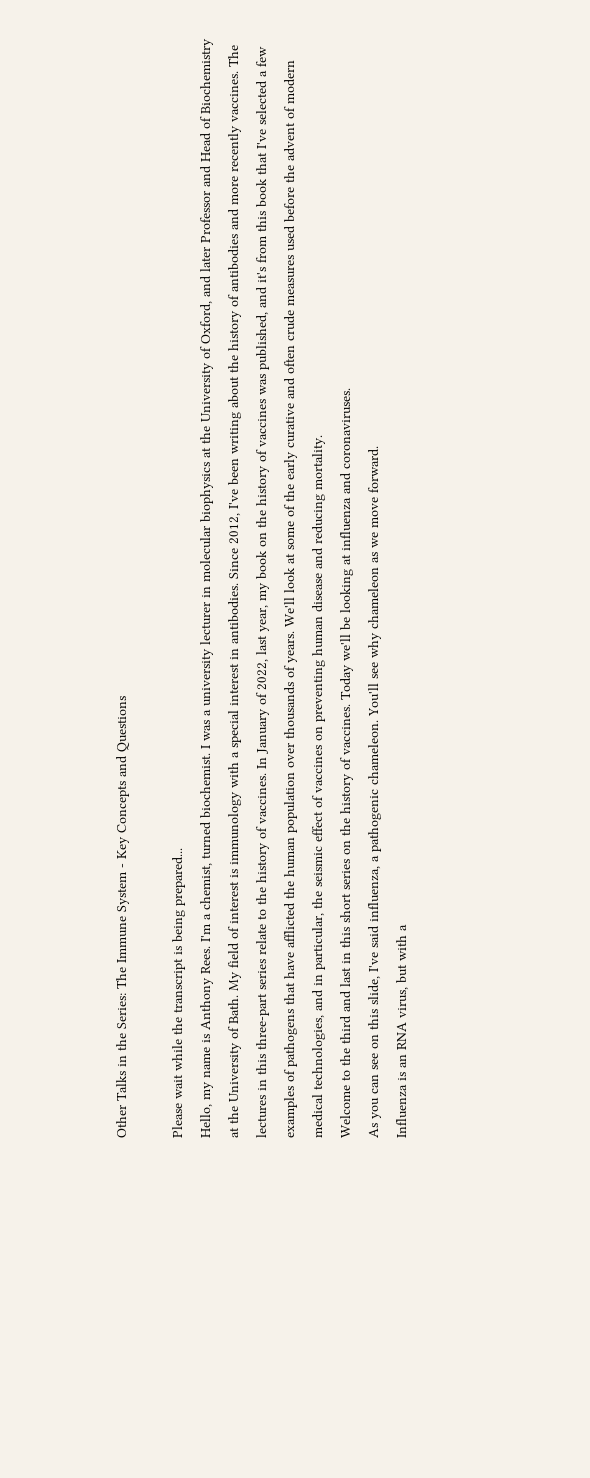Other Talks in the Series: The Immune System - Key Concepts and Questions

Please wait while the transcript is being prepared...
Hello, my name is Anthony Rees. I'm a chemist, turned biochemist. I was a university lecturer in molecular biophysics at the University of Oxford, and later Professor and Head of Biochemistry at the University of Bath. My field of interest is immunology with a special interest in antibodies. Since 2012, I've been writing about the history of antibodies and more recently vaccines. The lectures in this three-part series relate to the history of vaccines. In January of 2022, last year, my book on the history of vaccines was published, and it's from this book that I've selected a few examples of pathogens that have afflicted the human population over thousands of years. We'll look at some of the early curative and often crude measures used before the advent of modern medical technologies, and in particular, the seismic effect of vaccines on preventing human disease and reducing mortality.
Welcome to the third and last in this short series on the history of vaccines. Today we'll be looking at influenza and coronaviruses.
As you can see on this slide, I've said influenza, a pathogenic chameleon. You'll see why chameleon as we move forward.
Influenza is an RNA virus, but with a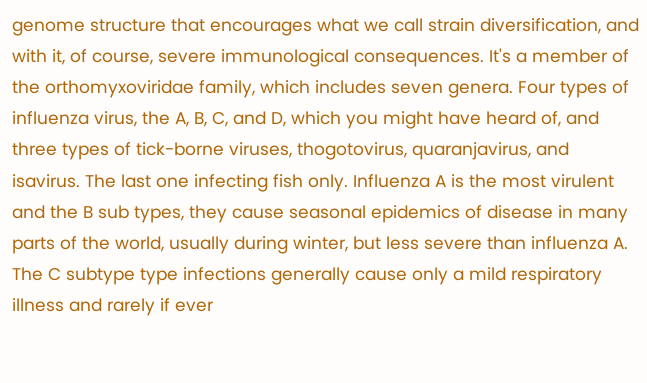genome structure that encourages what we call strain diversification, and with it, of course, severe immunological consequences. It's a member of the orthomyxoviridae family, which includes seven genera. Four types of influenza virus, the A, B, C, and D, which you might have heard of, and three types of tick-borne viruses, thogotovirus, quaranjavirus, and isavirus. The last one infecting fish only. Influenza A is the most virulent and the B sub types, they cause seasonal epidemics of disease in many parts of the world, usually during winter, but less severe than influenza A. The C subtype type infections generally cause only a mild respiratory illness and rarely if ever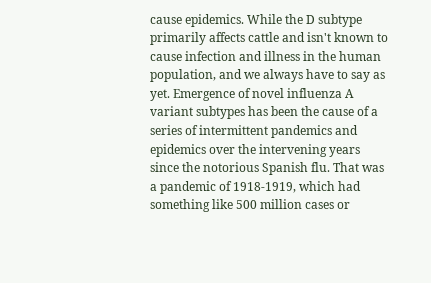cause epidemics. While the D subtype primarily affects cattle and isn't known to cause infection and illness in the human population, and we always have to say as yet. Emergence of novel influenza A variant subtypes has been the cause of a series of intermittent pandemics and epidemics over the intervening years since the notorious Spanish flu. That was a pandemic of 1918-1919, which had something like 500 million cases or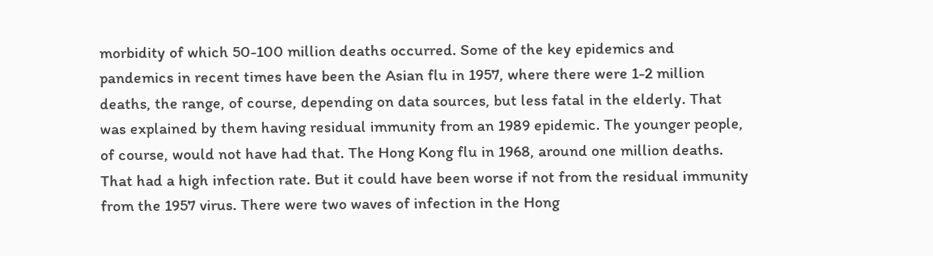morbidity of which 50-100 million deaths occurred. Some of the key epidemics and pandemics in recent times have been the Asian flu in 1957, where there were 1-2 million deaths, the range, of course, depending on data sources, but less fatal in the elderly. That was explained by them having residual immunity from an 1989 epidemic. The younger people, of course, would not have had that. The Hong Kong flu in 1968, around one million deaths. That had a high infection rate. But it could have been worse if not from the residual immunity from the 1957 virus. There were two waves of infection in the Hong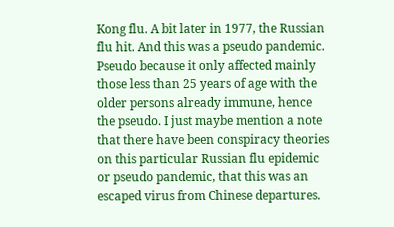Kong flu. A bit later in 1977, the Russian flu hit. And this was a pseudo pandemic. Pseudo because it only affected mainly those less than 25 years of age with the older persons already immune, hence the pseudo. I just maybe mention a note that there have been conspiracy theories on this particular Russian flu epidemic or pseudo pandemic, that this was an escaped virus from Chinese departures.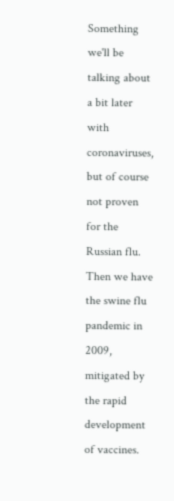Something we'll be talking about a bit later with coronaviruses, but of course not proven for the Russian flu. Then we have the swine flu pandemic in 2009, mitigated by the rapid development of vaccines.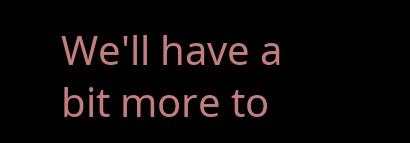We'll have a bit more to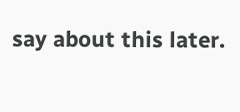say about this later.